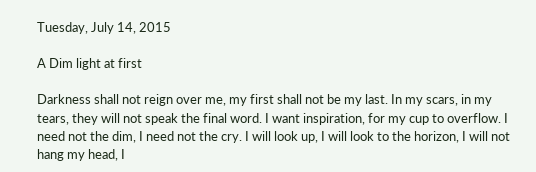Tuesday, July 14, 2015

A Dim light at first

Darkness shall not reign over me, my first shall not be my last. In my scars, in my tears, they will not speak the final word. I want inspiration, for my cup to overflow. I need not the dim, I need not the cry. I will look up, I will look to the horizon, I will not hang my head, I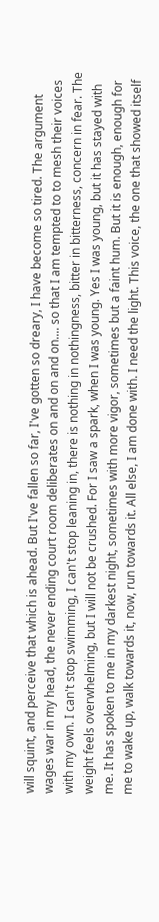will squint, and perceive that which is ahead. But I've fallen so far, I've gotten so dreary, I have become so tired. The argument wages war in my head, the never ending court room deliberates on and on and on.... so that I am tempted to to mesh their voices with my own. I can't stop swimming, I can't stop leaning in, there is nothing in nothingness, bitter in bitterness, concern in fear. The weight feels overwhelming, but I will not be crushed. For I saw a spark, when I was young. Yes I was young, but it has stayed with me. It has spoken to me in my darkest night, sometimes with more vigor, sometimes but a faint hum. But it is enough, enough for me to wake up, walk towards it, now, run towards it. All else, I am done with. I need the light. This voice, the one that showed itself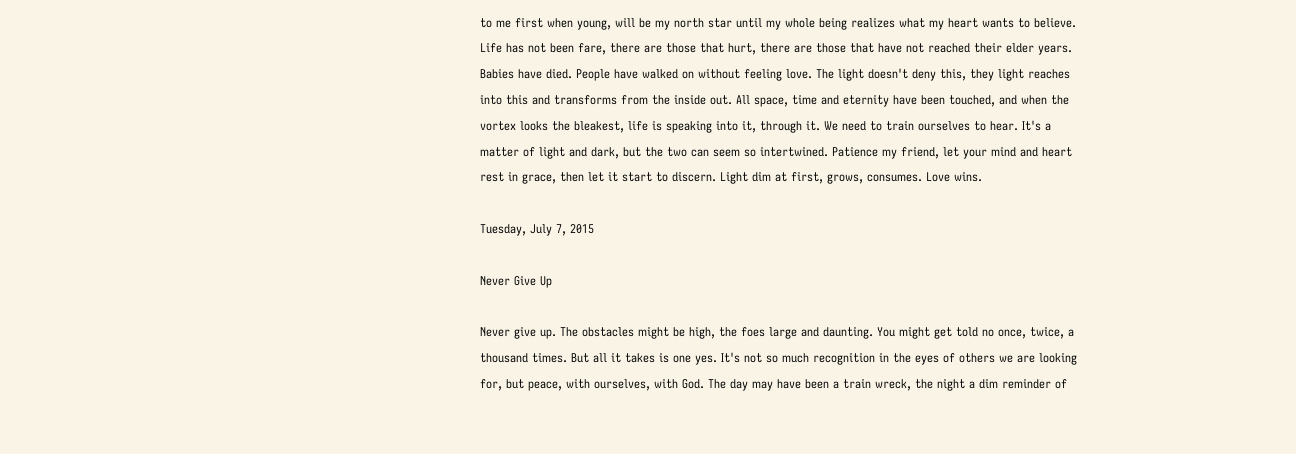to me first when young, will be my north star until my whole being realizes what my heart wants to believe. Life has not been fare, there are those that hurt, there are those that have not reached their elder years. Babies have died. People have walked on without feeling love. The light doesn't deny this, they light reaches into this and transforms from the inside out. All space, time and eternity have been touched, and when the vortex looks the bleakest, life is speaking into it, through it. We need to train ourselves to hear. It's a matter of light and dark, but the two can seem so intertwined. Patience my friend, let your mind and heart rest in grace, then let it start to discern. Light dim at first, grows, consumes. Love wins.

Tuesday, July 7, 2015

Never Give Up

Never give up. The obstacles might be high, the foes large and daunting. You might get told no once, twice, a thousand times. But all it takes is one yes. It's not so much recognition in the eyes of others we are looking for, but peace, with ourselves, with God. The day may have been a train wreck, the night a dim reminder of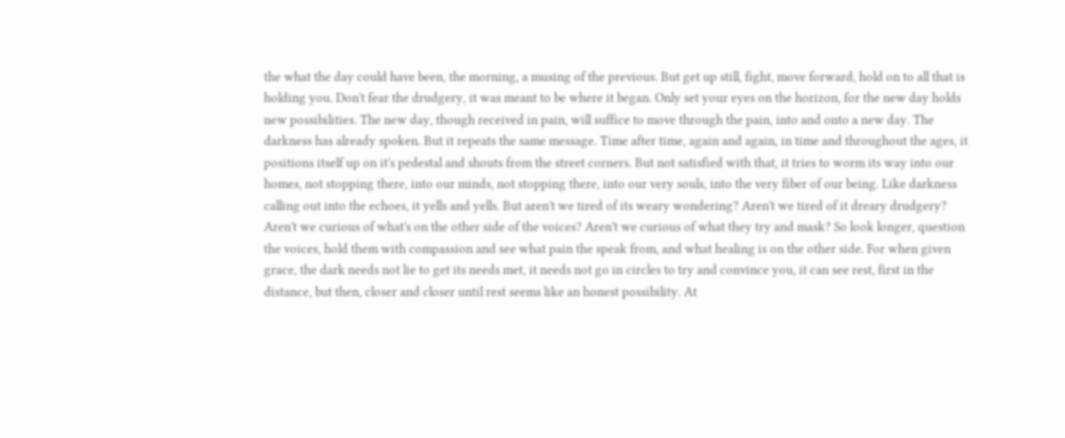the what the day could have been, the morning, a musing of the previous. But get up still, fight, move forward, hold on to all that is holding you. Don't fear the drudgery, it was meant to be where it began. Only set your eyes on the horizon, for the new day holds new possibilities. The new day, though received in pain, will suffice to move through the pain, into and onto a new day. The darkness has already spoken. But it repeats the same message. Time after time, again and again, in time and throughout the ages, it positions itself up on it's pedestal and shouts from the street corners. But not satisfied with that, it tries to worm its way into our homes, not stopping there, into our minds, not stopping there, into our very souls, into the very fiber of our being. Like darkness calling out into the echoes, it yells and yells. But aren't we tired of its weary wondering? Aren't we tired of it dreary drudgery? Aren't we curious of what's on the other side of the voices? Aren't we curious of what they try and mask? So look longer, question the voices, hold them with compassion and see what pain the speak from, and what healing is on the other side. For when given grace, the dark needs not lie to get its needs met, it needs not go in circles to try and convince you, it can see rest, first in the distance, but then, closer and closer until rest seems like an honest possibility. At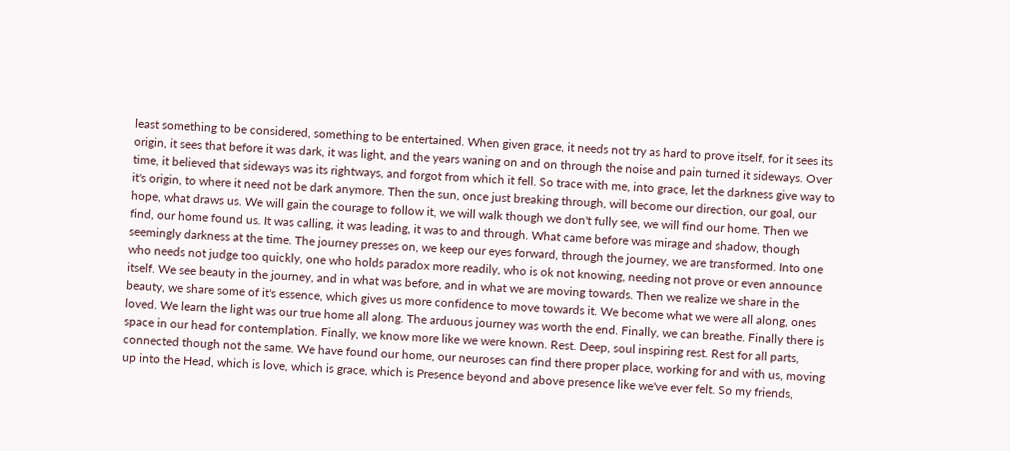least something to be considered, something to be entertained. When given grace, it needs not try as hard to prove itself, for it sees its origin, it sees that before it was dark, it was light, and the years waning on and on through the noise and pain turned it sideways. Over time, it believed that sideways was its rightways, and forgot from which it fell. So trace with me, into grace, let the darkness give way to it's origin, to where it need not be dark anymore. Then the sun, once just breaking through, will become our direction, our goal, our hope, what draws us. We will gain the courage to follow it, we will walk though we don't fully see, we will find our home. Then we find, our home found us. It was calling, it was leading, it was to and through. What came before was mirage and shadow, though seemingly darkness at the time. The journey presses on, we keep our eyes forward, through the journey, we are transformed. Into one who needs not judge too quickly, one who holds paradox more readily, who is ok not knowing, needing not prove or even announce itself. We see beauty in the journey, and in what was before, and in what we are moving towards. Then we realize we share in the beauty, we share some of it's essence, which gives us more confidence to move towards it. We become what we were all along, ones loved. We learn the light was our true home all along. The arduous journey was worth the end. Finally, we can breathe. Finally there is space in our head for contemplation. Finally, we know more like we were known. Rest. Deep, soul inspiring rest. Rest for all parts, connected though not the same. We have found our home, our neuroses can find there proper place, working for and with us, moving up into the Head, which is love, which is grace, which is Presence beyond and above presence like we've ever felt. So my friends,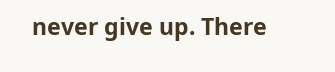never give up. There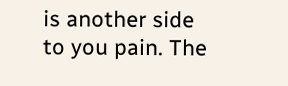is another side to you pain. The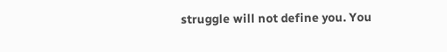struggle will not define you. You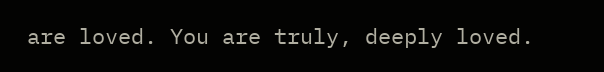are loved. You are truly, deeply loved.